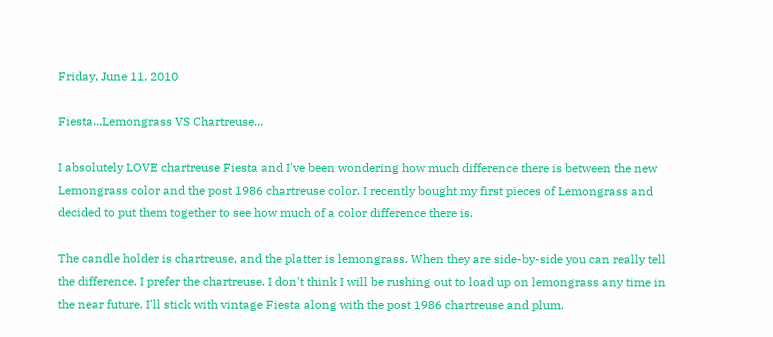Friday, June 11, 2010

Fiesta...Lemongrass VS Chartreuse...

I absolutely LOVE chartreuse Fiesta and I've been wondering how much difference there is between the new Lemongrass color and the post 1986 chartreuse color. I recently bought my first pieces of Lemongrass and decided to put them together to see how much of a color difference there is.

The candle holder is chartreuse, and the platter is lemongrass. When they are side-by-side you can really tell the difference. I prefer the chartreuse. I don't think I will be rushing out to load up on lemongrass any time in the near future. I'll stick with vintage Fiesta along with the post 1986 chartreuse and plum.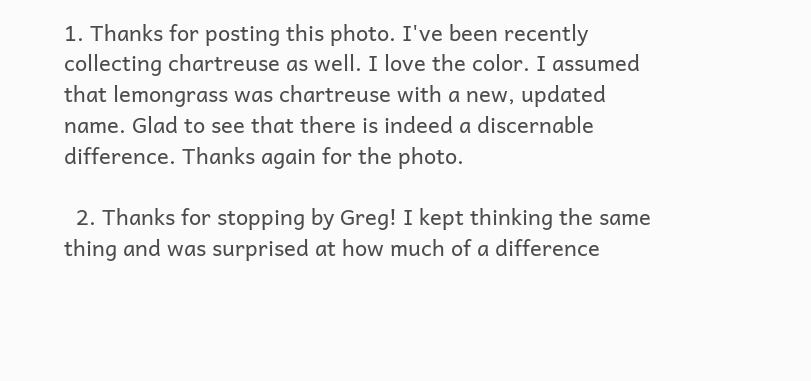1. Thanks for posting this photo. I've been recently collecting chartreuse as well. I love the color. I assumed that lemongrass was chartreuse with a new, updated name. Glad to see that there is indeed a discernable difference. Thanks again for the photo.

  2. Thanks for stopping by Greg! I kept thinking the same thing and was surprised at how much of a difference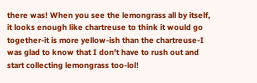there was! When you see the lemongrass all by itself, it looks enough like chartreuse to think it would go together-it is more yellow-ish than the chartreuse-I was glad to know that I don't have to rush out and start collecting lemongrass too-lol!